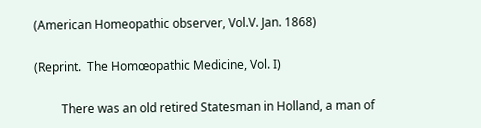(American Homeopathic observer, Vol.V. Jan. 1868)

(Reprint.  The Homœopathic Medicine, Vol. I)

         There was an old retired Statesman in Holland, a man of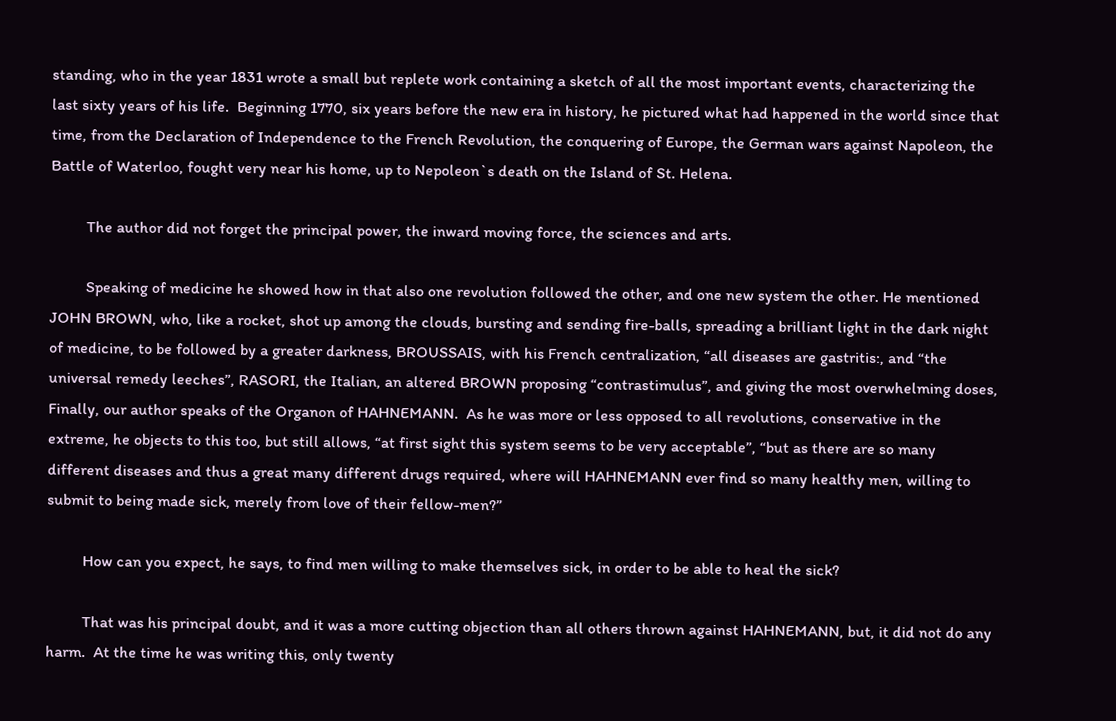standing, who in the year 1831 wrote a small but replete work containing a sketch of all the most important events, characterizing the last sixty years of his life.  Beginning 1770, six years before the new era in history, he pictured what had happened in the world since that time, from the Declaration of Independence to the French Revolution, the conquering of Europe, the German wars against Napoleon, the Battle of Waterloo, fought very near his home, up to Nepoleon`s death on the Island of St. Helena.

         The author did not forget the principal power, the inward moving force, the sciences and arts.

         Speaking of medicine he showed how in that also one revolution followed the other, and one new system the other. He mentioned JOHN BROWN, who, like a rocket, shot up among the clouds, bursting and sending fire-balls, spreading a brilliant light in the dark night of medicine, to be followed by a greater darkness, BROUSSAIS, with his French centralization, “all diseases are gastritis:, and “the universal remedy leeches”, RASORI, the Italian, an altered BROWN proposing “contrastimulus”, and giving the most overwhelming doses, Finally, our author speaks of the Organon of HAHNEMANN.  As he was more or less opposed to all revolutions, conservative in the extreme, he objects to this too, but still allows, “at first sight this system seems to be very acceptable”, “but as there are so many different diseases and thus a great many different drugs required, where will HAHNEMANN ever find so many healthy men, willing to submit to being made sick, merely from love of their fellow-men?”

         How can you expect, he says, to find men willing to make themselves sick, in order to be able to heal the sick?

         That was his principal doubt, and it was a more cutting objection than all others thrown against HAHNEMANN, but, it did not do any harm.  At the time he was writing this, only twenty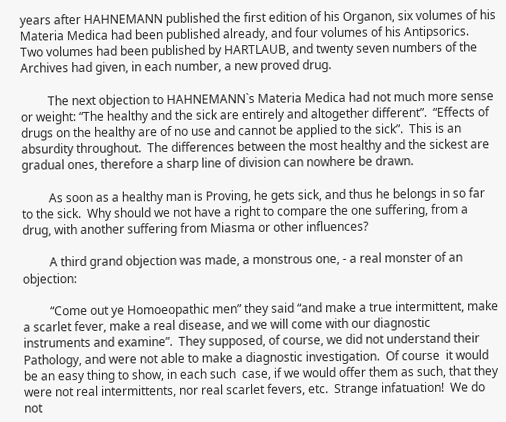years after HAHNEMANN published the first edition of his Organon, six volumes of his Materia Medica had been published already, and four volumes of his Antipsorics.  Two volumes had been published by HARTLAUB, and twenty seven numbers of the Archives had given, in each number, a new proved drug.

         The next objection to HAHNEMANN`s Materia Medica had not much more sense or weight: “The healthy and the sick are entirely and altogether different”.  “Effects of drugs on the healthy are of no use and cannot be applied to the sick”.  This is an absurdity throughout.  The differences between the most healthy and the sickest are gradual ones, therefore a sharp line of division can nowhere be drawn.

         As soon as a healthy man is Proving, he gets sick, and thus he belongs in so far to the sick.  Why should we not have a right to compare the one suffering, from a drug, with another suffering from Miasma or other influences?

         A third grand objection was made, a monstrous one, - a real monster of an objection:

         “Come out ye Homoeopathic men” they said “and make a true intermittent, make a scarlet fever, make a real disease, and we will come with our diagnostic instruments and examine”.  They supposed, of course, we did not understand their Pathology, and were not able to make a diagnostic investigation.  Of course  it would be an easy thing to show, in each such  case, if we would offer them as such, that they were not real intermittents, nor real scarlet fevers, etc.  Strange infatuation!  We do not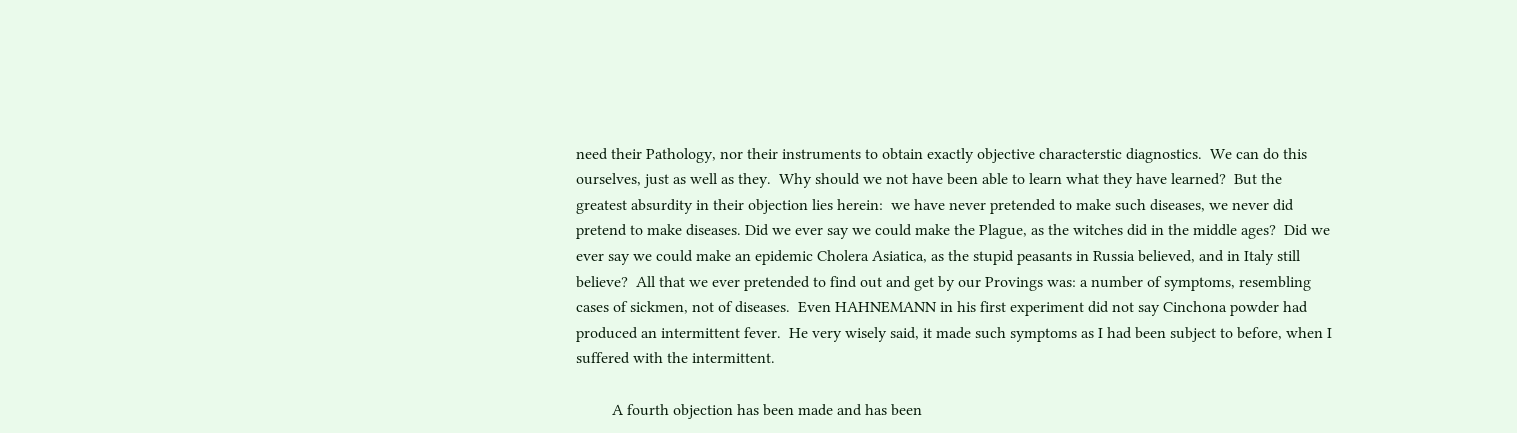need their Pathology, nor their instruments to obtain exactly objective characterstic diagnostics.  We can do this ourselves, just as well as they.  Why should we not have been able to learn what they have learned?  But the greatest absurdity in their objection lies herein:  we have never pretended to make such diseases, we never did pretend to make diseases. Did we ever say we could make the Plague, as the witches did in the middle ages?  Did we ever say we could make an epidemic Cholera Asiatica, as the stupid peasants in Russia believed, and in Italy still believe?  All that we ever pretended to find out and get by our Provings was: a number of symptoms, resembling cases of sickmen, not of diseases.  Even HAHNEMANN in his first experiment did not say Cinchona powder had produced an intermittent fever.  He very wisely said, it made such symptoms as I had been subject to before, when I suffered with the intermittent.

         A fourth objection has been made and has been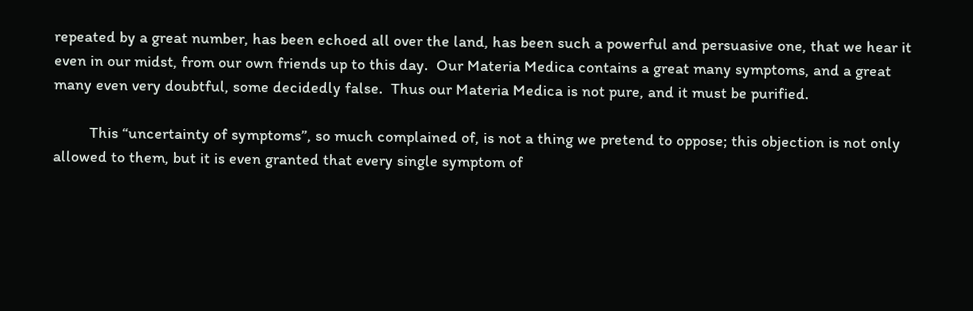repeated by a great number, has been echoed all over the land, has been such a powerful and persuasive one, that we hear it even in our midst, from our own friends up to this day.  Our Materia Medica contains a great many symptoms, and a great many even very doubtful, some decidedly false.  Thus our Materia Medica is not pure, and it must be purified.

         This “uncertainty of symptoms”, so much complained of, is not a thing we pretend to oppose; this objection is not only allowed to them, but it is even granted that every single symptom of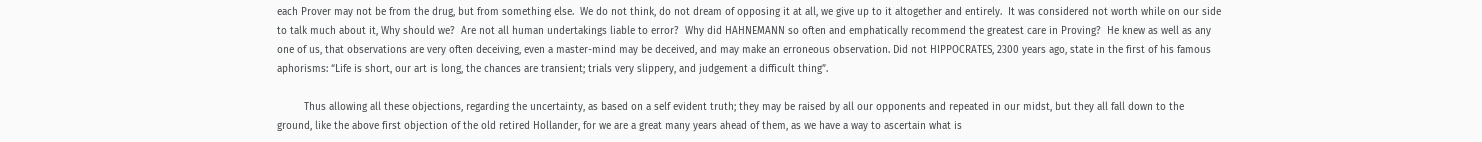each Prover may not be from the drug, but from something else.  We do not think, do not dream of opposing it at all, we give up to it altogether and entirely.  It was considered not worth while on our side to talk much about it, Why should we?  Are not all human undertakings liable to error?  Why did HAHNEMANN so often and emphatically recommend the greatest care in Proving?  He knew as well as any one of us, that observations are very often deceiving, even a master-mind may be deceived, and may make an erroneous observation. Did not HIPPOCRATES, 2300 years ago, state in the first of his famous aphorisms: “Life is short, our art is long, the chances are transient; trials very slippery, and judgement a difficult thing”.

         Thus allowing all these objections, regarding the uncertainty, as based on a self evident truth; they may be raised by all our opponents and repeated in our midst, but they all fall down to the ground, like the above first objection of the old retired Hollander, for we are a great many years ahead of them, as we have a way to ascertain what is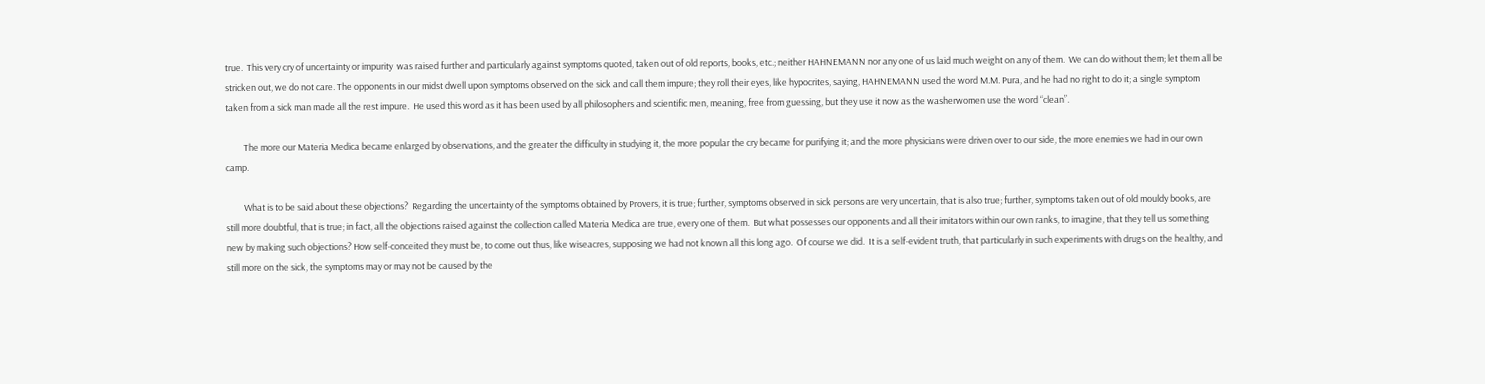true.  This very cry of uncertainty or impurity  was raised further and particularly against symptoms quoted, taken out of old reports, books, etc.; neither HAHNEMANN nor any one of us laid much weight on any of them.  We can do without them; let them all be stricken out, we do not care. The opponents in our midst dwell upon symptoms observed on the sick and call them impure; they roll their eyes, like hypocrites, saying, HAHNEMANN used the word M.M. Pura, and he had no right to do it; a single symptom taken from a sick man made all the rest impure.  He used this word as it has been used by all philosophers and scientific men, meaning, free from guessing, but they use it now as the washerwomen use the word “clean”.

         The more our Materia Medica became enlarged by observations, and the greater the difficulty in studying it, the more popular the cry became for purifying it; and the more physicians were driven over to our side, the more enemies we had in our own camp.

         What is to be said about these objections?  Regarding the uncertainty of the symptoms obtained by Provers, it is true; further, symptoms observed in sick persons are very uncertain, that is also true; further, symptoms taken out of old mouldy books, are still more doubtful, that is true; in fact, all the objections raised against the collection called Materia Medica are true, every one of them.  But what possesses our opponents and all their imitators within our own ranks, to imagine, that they tell us something new by making such objections? How self-conceited they must be, to come out thus, like wiseacres, supposing we had not known all this long ago.  Of course we did.  It is a self-evident truth, that particularly in such experiments with drugs on the healthy, and still more on the sick, the symptoms may or may not be caused by the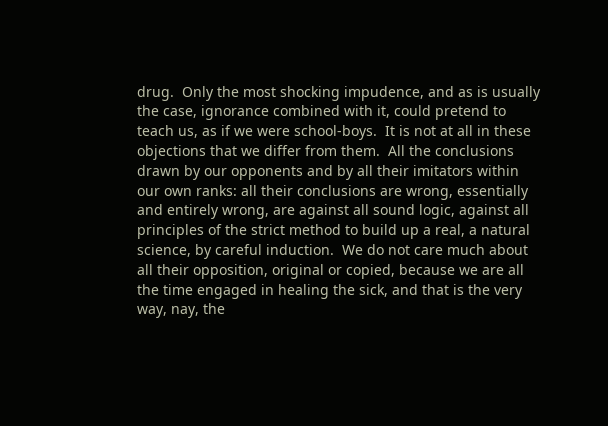drug.  Only the most shocking impudence, and as is usually the case, ignorance combined with it, could pretend to teach us, as if we were school-boys.  It is not at all in these objections that we differ from them.  All the conclusions drawn by our opponents and by all their imitators within our own ranks: all their conclusions are wrong, essentially and entirely wrong, are against all sound logic, against all principles of the strict method to build up a real, a natural science, by careful induction.  We do not care much about all their opposition, original or copied, because we are all the time engaged in healing the sick, and that is the very way, nay, the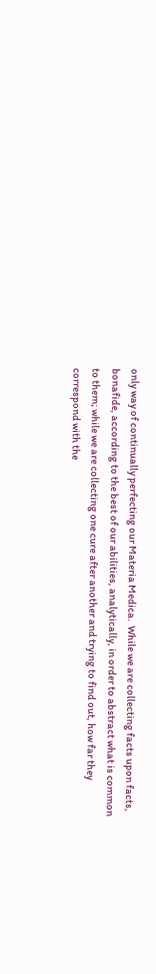only way of continually perfecting our Materia Medica.  While we are collecting facts upon facts, bonafide, according to the best of our abilities, analytically, in order to abstract what is common to them; while we are collecting one cure after another and trying to find out, how far they correspond with the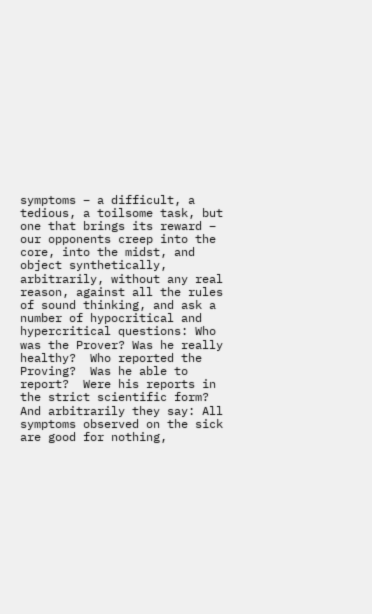symptoms – a difficult, a tedious, a toilsome task, but one that brings its reward – our opponents creep into the core, into the midst, and object synthetically, arbitrarily, without any real reason, against all the rules of sound thinking, and ask a number of hypocritical and hypercritical questions: Who was the Prover? Was he really healthy?  Who reported the Proving?  Was he able to report?  Were his reports in the strict scientific form?  And arbitrarily they say: All symptoms observed on the sick are good for nothing,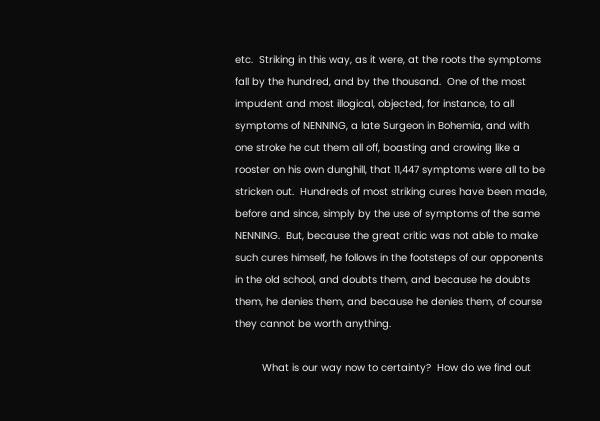etc.  Striking in this way, as it were, at the roots the symptoms fall by the hundred, and by the thousand.  One of the most impudent and most illogical, objected, for instance, to all symptoms of NENNING, a late Surgeon in Bohemia, and with one stroke he cut them all off, boasting and crowing like a rooster on his own dunghill, that 11,447 symptoms were all to be stricken out.  Hundreds of most striking cures have been made, before and since, simply by the use of symptoms of the same NENNING.  But, because the great critic was not able to make such cures himself, he follows in the footsteps of our opponents in the old school, and doubts them, and because he doubts them, he denies them, and because he denies them, of course they cannot be worth anything.

         What is our way now to certainty?  How do we find out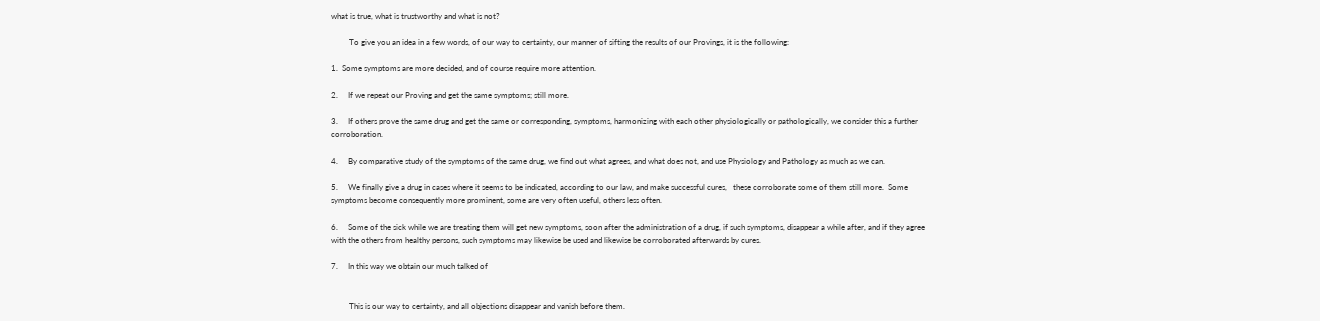what is true, what is trustworthy and what is not?

         To give you an idea in a few words, of our way to certainty, our manner of sifting the results of our Provings, it is the following:

1.  Some symptoms are more decided, and of course require more attention.

2.     If we repeat our Proving and get the same symptoms; still more.

3.     If others prove the same drug and get the same or corresponding, symptoms, harmonizing with each other physiologically or pathologically, we consider this a further corroboration.

4.     By comparative study of the symptoms of the same drug, we find out what agrees, and what does not, and use Physiology and Pathology as much as we can.

5.     We finally give a drug in cases where it seems to be indicated, according to our law, and make successful cures,   these corroborate some of them still more.  Some symptoms become consequently more prominent, some are very often useful, others less often.

6.     Some of the sick while we are treating them will get new symptoms, soon after the administration of a drug, if such symptoms, disappear a while after, and if they agree with the others from healthy persons, such symptoms may likewise be used and likewise be corroborated afterwards by cures.

7.     In this way we obtain our much talked of


         This is our way to certainty, and all objections disappear and vanish before them.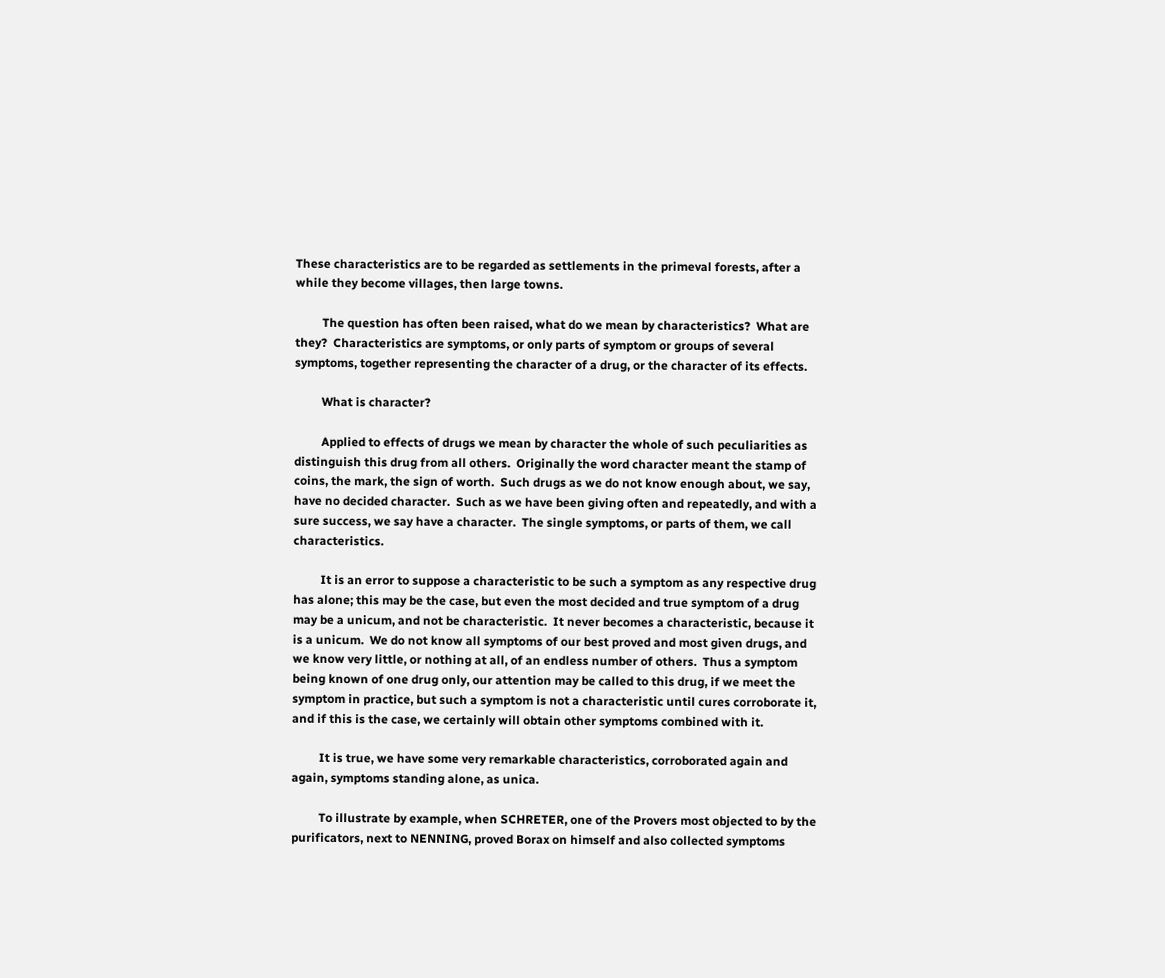These characteristics are to be regarded as settlements in the primeval forests, after a while they become villages, then large towns.

         The question has often been raised, what do we mean by characteristics?  What are they?  Characteristics are symptoms, or only parts of symptom or groups of several symptoms, together representing the character of a drug, or the character of its effects.

         What is character?

         Applied to effects of drugs we mean by character the whole of such peculiarities as distinguish this drug from all others.  Originally the word character meant the stamp of coins, the mark, the sign of worth.  Such drugs as we do not know enough about, we say, have no decided character.  Such as we have been giving often and repeatedly, and with a sure success, we say have a character.  The single symptoms, or parts of them, we call characteristics.

         It is an error to suppose a characteristic to be such a symptom as any respective drug has alone; this may be the case, but even the most decided and true symptom of a drug may be a unicum, and not be characteristic.  It never becomes a characteristic, because it is a unicum.  We do not know all symptoms of our best proved and most given drugs, and we know very little, or nothing at all, of an endless number of others.  Thus a symptom being known of one drug only, our attention may be called to this drug, if we meet the symptom in practice, but such a symptom is not a characteristic until cures corroborate it, and if this is the case, we certainly will obtain other symptoms combined with it.

         It is true, we have some very remarkable characteristics, corroborated again and again, symptoms standing alone, as unica.

         To illustrate by example, when SCHRETER, one of the Provers most objected to by the purificators, next to NENNING, proved Borax on himself and also collected symptoms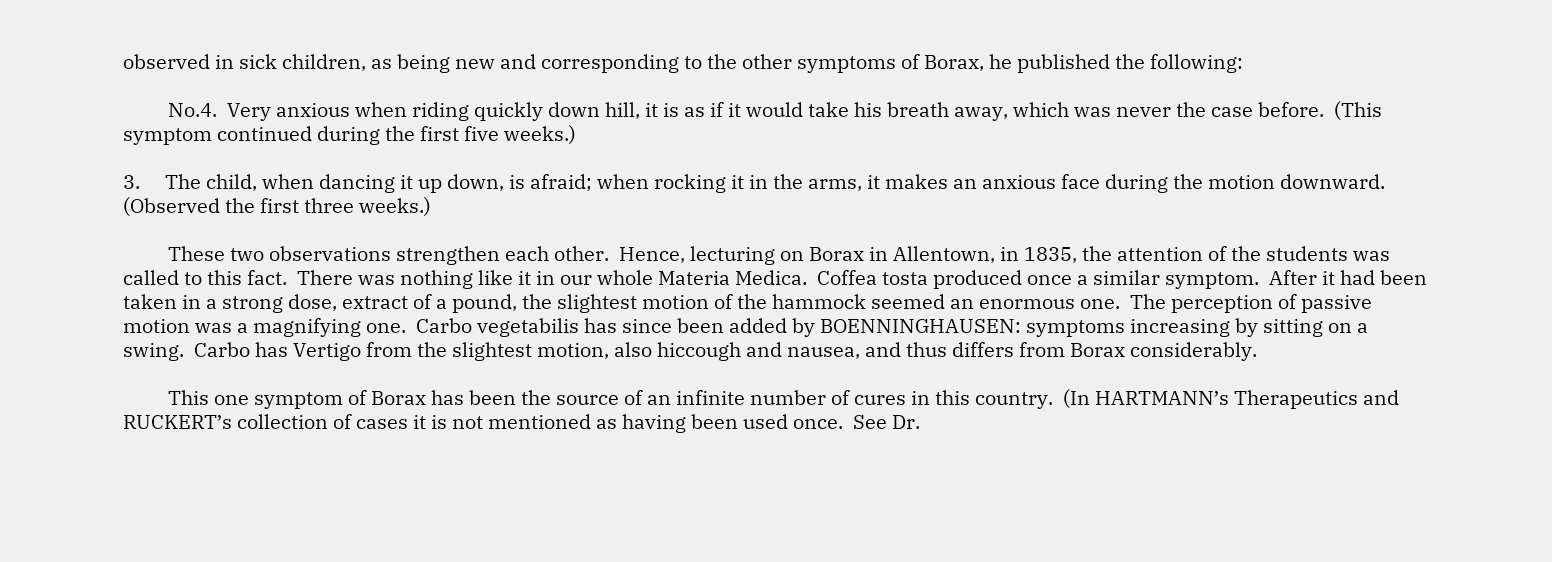observed in sick children, as being new and corresponding to the other symptoms of Borax, he published the following:

         No.4.  Very anxious when riding quickly down hill, it is as if it would take his breath away, which was never the case before.  (This symptom continued during the first five weeks.)

3.     The child, when dancing it up down, is afraid; when rocking it in the arms, it makes an anxious face during the motion downward.  (Observed the first three weeks.)

         These two observations strengthen each other.  Hence, lecturing on Borax in Allentown, in 1835, the attention of the students was called to this fact.  There was nothing like it in our whole Materia Medica.  Coffea tosta produced once a similar symptom.  After it had been taken in a strong dose, extract of a pound, the slightest motion of the hammock seemed an enormous one.  The perception of passive motion was a magnifying one.  Carbo vegetabilis has since been added by BOENNINGHAUSEN: symptoms increasing by sitting on a swing.  Carbo has Vertigo from the slightest motion, also hiccough and nausea, and thus differs from Borax considerably.

         This one symptom of Borax has been the source of an infinite number of cures in this country.  (In HARTMANN’s Therapeutics and RUCKERT’s collection of cases it is not mentioned as having been used once.  See Dr.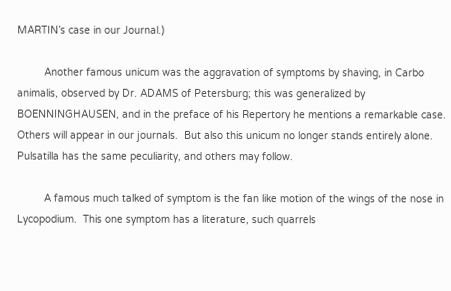MARTIN’s case in our Journal.)

         Another famous unicum was the aggravation of symptoms by shaving, in Carbo animalis, observed by Dr. ADAMS of Petersburg; this was generalized by BOENNINGHAUSEN, and in the preface of his Repertory he mentions a remarkable case.  Others will appear in our journals.  But also this unicum no longer stands entirely alone.  Pulsatilla has the same peculiarity, and others may follow.

         A famous much talked of symptom is the fan like motion of the wings of the nose in Lycopodium.  This one symptom has a literature, such quarrels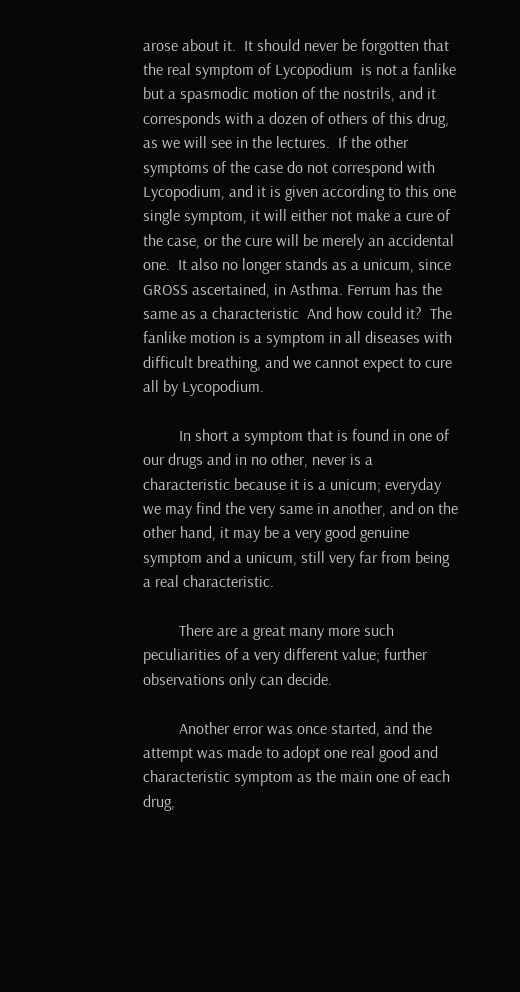arose about it.  It should never be forgotten that the real symptom of Lycopodium  is not a fanlike but a spasmodic motion of the nostrils, and it corresponds with a dozen of others of this drug, as we will see in the lectures.  If the other symptoms of the case do not correspond with Lycopodium, and it is given according to this one single symptom, it will either not make a cure of the case, or the cure will be merely an accidental one.  It also no longer stands as a unicum, since GROSS ascertained, in Asthma. Ferrum has the same as a characteristic  And how could it?  The fanlike motion is a symptom in all diseases with difficult breathing, and we cannot expect to cure all by Lycopodium.

         In short a symptom that is found in one of our drugs and in no other, never is a characteristic because it is a unicum; everyday we may find the very same in another, and on the other hand, it may be a very good genuine symptom and a unicum, still very far from being a real characteristic.

         There are a great many more such peculiarities of a very different value; further observations only can decide.

         Another error was once started, and the attempt was made to adopt one real good and characteristic symptom as the main one of each drug,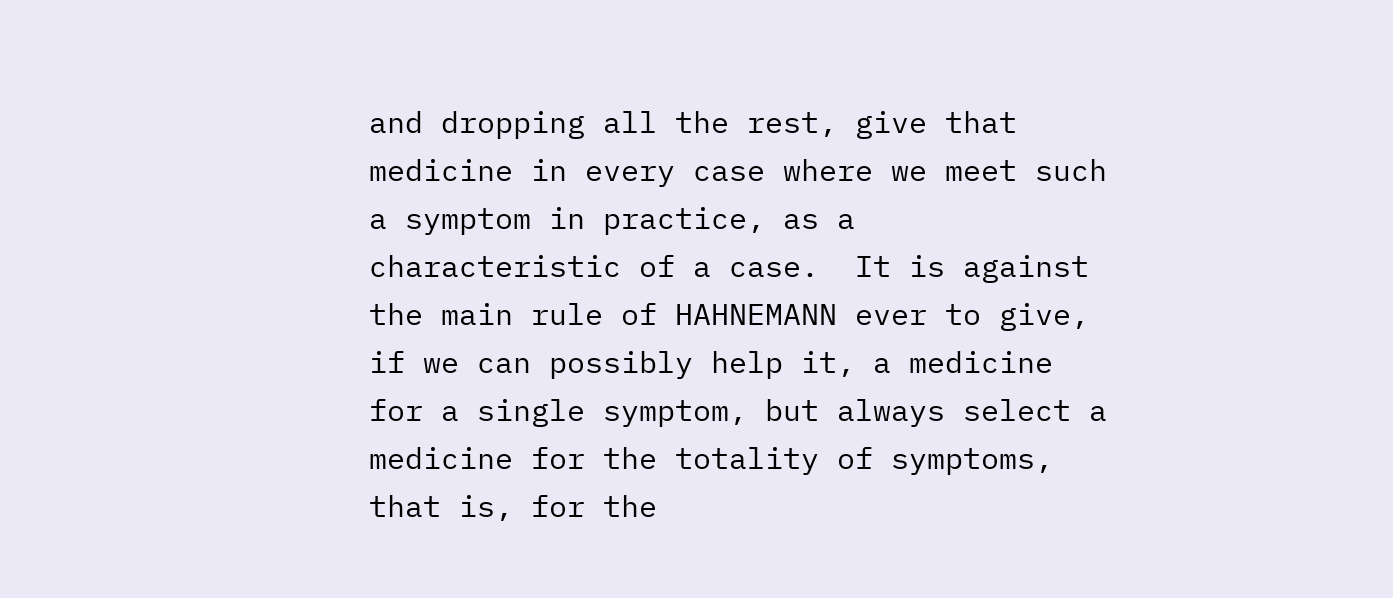and dropping all the rest, give that medicine in every case where we meet such a symptom in practice, as a characteristic of a case.  It is against the main rule of HAHNEMANN ever to give, if we can possibly help it, a medicine for a single symptom, but always select a medicine for the totality of symptoms, that is, for the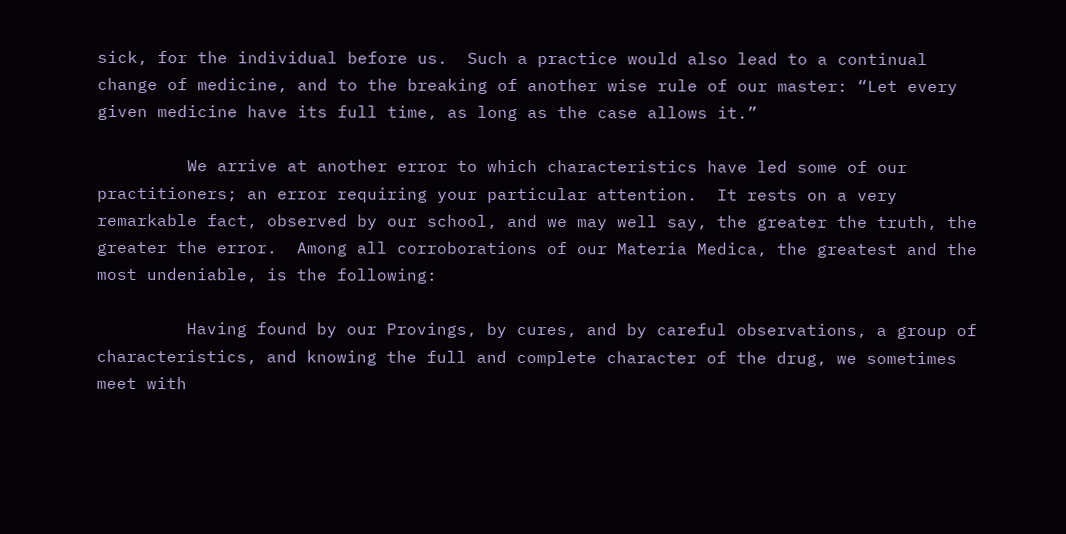sick, for the individual before us.  Such a practice would also lead to a continual change of medicine, and to the breaking of another wise rule of our master: “Let every given medicine have its full time, as long as the case allows it.”

         We arrive at another error to which characteristics have led some of our practitioners; an error requiring your particular attention.  It rests on a very remarkable fact, observed by our school, and we may well say, the greater the truth, the greater the error.  Among all corroborations of our Materia Medica, the greatest and the most undeniable, is the following:

         Having found by our Provings, by cures, and by careful observations, a group of characteristics, and knowing the full and complete character of the drug, we sometimes meet with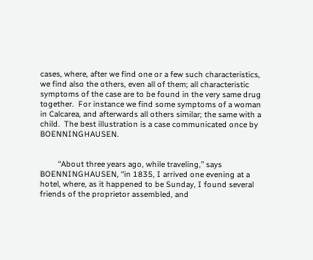cases, where, after we find one or a few such characteristics, we find also the others, even all of them; all characteristic symptoms of the case are to be found in the very same drug together.  For instance we find some symptoms of a woman in Calcarea, and afterwards all others similar; the same with a child.  The best illustration is a case communicated once by BOENNINGHAUSEN.


         “About three years ago, while traveling,” says BOENNINGHAUSEN, “in 1835, I arrived one evening at a hotel, where, as it happened to be Sunday, I found several friends of the proprietor assembled, and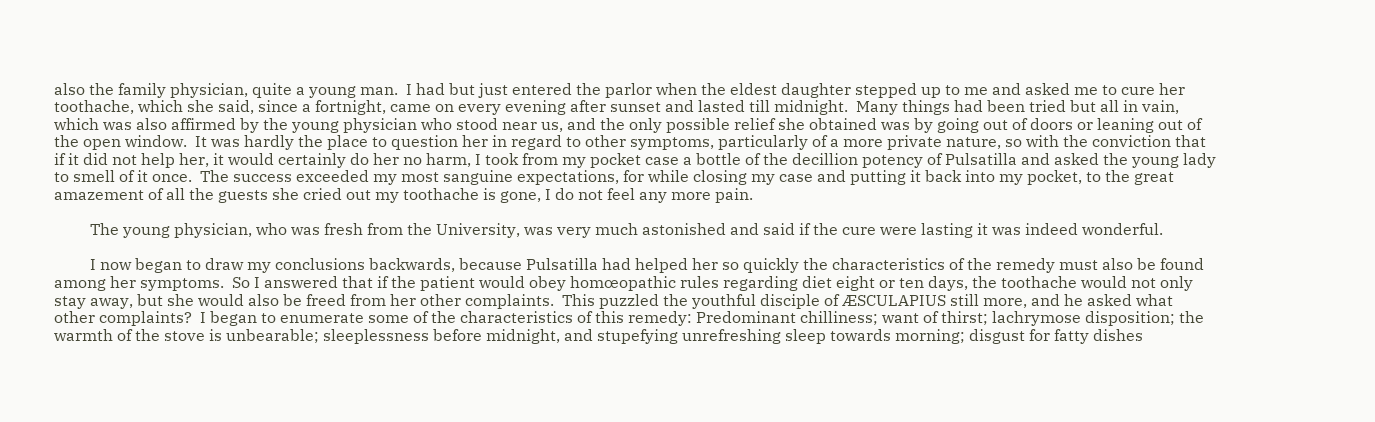also the family physician, quite a young man.  I had but just entered the parlor when the eldest daughter stepped up to me and asked me to cure her toothache, which she said, since a fortnight, came on every evening after sunset and lasted till midnight.  Many things had been tried but all in vain, which was also affirmed by the young physician who stood near us, and the only possible relief she obtained was by going out of doors or leaning out of the open window.  It was hardly the place to question her in regard to other symptoms, particularly of a more private nature, so with the conviction that if it did not help her, it would certainly do her no harm, I took from my pocket case a bottle of the decillion potency of Pulsatilla and asked the young lady to smell of it once.  The success exceeded my most sanguine expectations, for while closing my case and putting it back into my pocket, to the great amazement of all the guests she cried out my toothache is gone, I do not feel any more pain.

         The young physician, who was fresh from the University, was very much astonished and said if the cure were lasting it was indeed wonderful.

         I now began to draw my conclusions backwards, because Pulsatilla had helped her so quickly the characteristics of the remedy must also be found among her symptoms.  So I answered that if the patient would obey homœopathic rules regarding diet eight or ten days, the toothache would not only stay away, but she would also be freed from her other complaints.  This puzzled the youthful disciple of ÆSCULAPIUS still more, and he asked what other complaints?  I began to enumerate some of the characteristics of this remedy: Predominant chilliness; want of thirst; lachrymose disposition; the warmth of the stove is unbearable; sleeplessness before midnight, and stupefying unrefreshing sleep towards morning; disgust for fatty dishes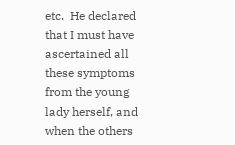etc.  He declared  that I must have ascertained all these symptoms from the young lady herself, and when the others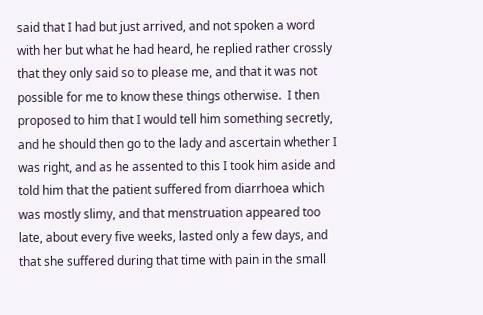said that I had but just arrived, and not spoken a word with her but what he had heard, he replied rather crossly that they only said so to please me, and that it was not possible for me to know these things otherwise.  I then proposed to him that I would tell him something secretly, and he should then go to the lady and ascertain whether I was right, and as he assented to this I took him aside and told him that the patient suffered from diarrhoea which was mostly slimy, and that menstruation appeared too late, about every five weeks, lasted only a few days, and that she suffered during that time with pain in the small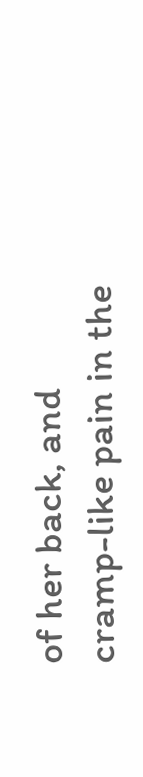of her back, and cramp-like pain in the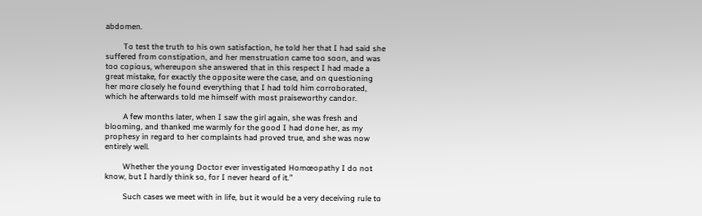abdomen.

         To test the truth to his own satisfaction, he told her that I had said she suffered from constipation, and her menstruation came too soon, and was too copious, whereupon she answered that in this respect I had made a great mistake, for exactly the opposite were the case, and on questioning her more closely he found everything that I had told him corroborated, which he afterwards told me himself with most praiseworthy candor.

         A few months later, when I saw the girl again, she was fresh and blooming, and thanked me warmly for the good I had done her, as my prophesy in regard to her complaints had proved true, and she was now entirely well.

         Whether the young Doctor ever investigated Homœopathy I do not know, but I hardly think so, for I never heard of it.”

         Such cases we meet with in life, but it would be a very deceiving rule to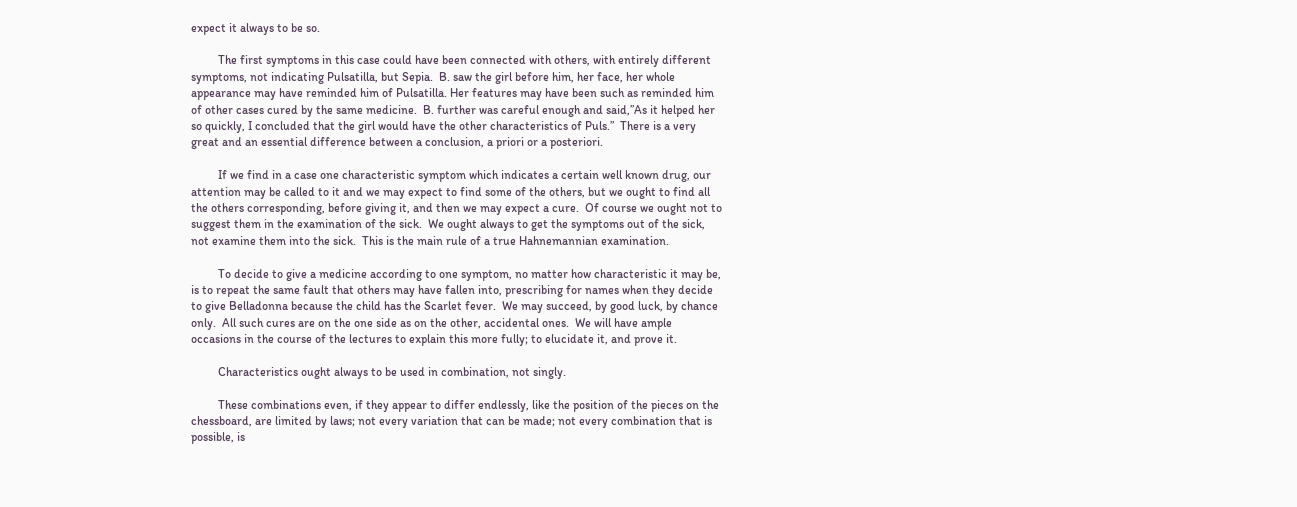expect it always to be so.

         The first symptoms in this case could have been connected with others, with entirely different symptoms, not indicating Pulsatilla, but Sepia.  B. saw the girl before him, her face, her whole appearance may have reminded him of Pulsatilla. Her features may have been such as reminded him of other cases cured by the same medicine.  B. further was careful enough and said,”As it helped her so quickly, I concluded that the girl would have the other characteristics of Puls.”  There is a very great and an essential difference between a conclusion, a priori or a posteriori.

         If we find in a case one characteristic symptom which indicates a certain well known drug, our attention may be called to it and we may expect to find some of the others, but we ought to find all the others corresponding, before giving it, and then we may expect a cure.  Of course we ought not to suggest them in the examination of the sick.  We ought always to get the symptoms out of the sick, not examine them into the sick.  This is the main rule of a true Hahnemannian examination.

         To decide to give a medicine according to one symptom, no matter how characteristic it may be, is to repeat the same fault that others may have fallen into, prescribing for names when they decide to give Belladonna because the child has the Scarlet fever.  We may succeed, by good luck, by chance only.  All such cures are on the one side as on the other, accidental ones.  We will have ample occasions in the course of the lectures to explain this more fully; to elucidate it, and prove it.

         Characteristics ought always to be used in combination, not singly.

         These combinations even, if they appear to differ endlessly, like the position of the pieces on the chessboard, are limited by laws; not every variation that can be made; not every combination that is possible, is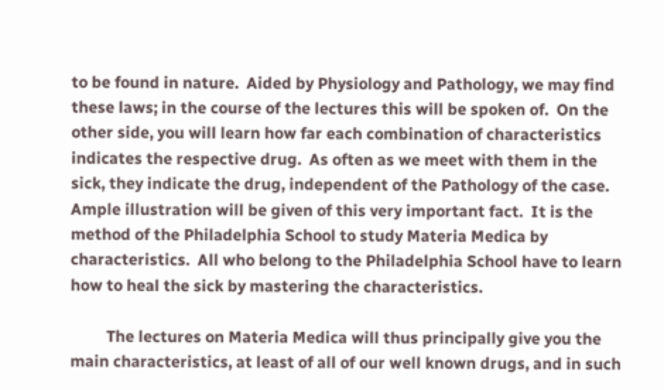to be found in nature.  Aided by Physiology and Pathology, we may find these laws; in the course of the lectures this will be spoken of.  On the other side, you will learn how far each combination of characteristics indicates the respective drug.  As often as we meet with them in the sick, they indicate the drug, independent of the Pathology of the case.  Ample illustration will be given of this very important fact.  It is the method of the Philadelphia School to study Materia Medica by characteristics.  All who belong to the Philadelphia School have to learn how to heal the sick by mastering the characteristics.

         The lectures on Materia Medica will thus principally give you the main characteristics, at least of all of our well known drugs, and in such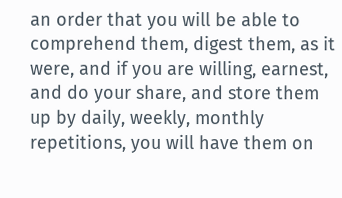an order that you will be able to comprehend them, digest them, as it were, and if you are willing, earnest, and do your share, and store them up by daily, weekly, monthly repetitions, you will have them on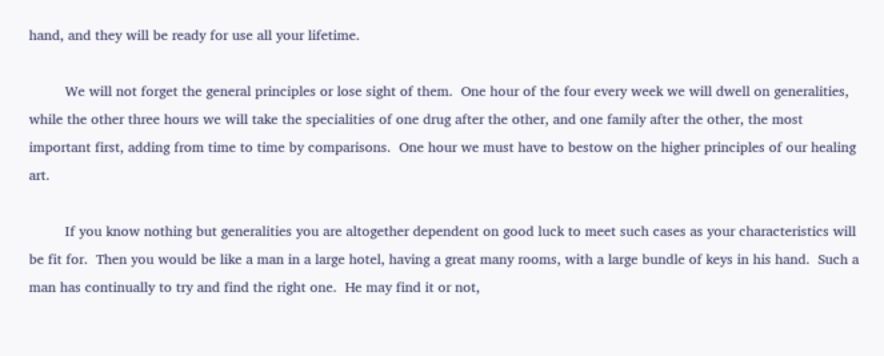hand, and they will be ready for use all your lifetime.

         We will not forget the general principles or lose sight of them.  One hour of the four every week we will dwell on generalities, while the other three hours we will take the specialities of one drug after the other, and one family after the other, the most important first, adding from time to time by comparisons.  One hour we must have to bestow on the higher principles of our healing art.

         If you know nothing but generalities you are altogether dependent on good luck to meet such cases as your characteristics will be fit for.  Then you would be like a man in a large hotel, having a great many rooms, with a large bundle of keys in his hand.  Such a man has continually to try and find the right one.  He may find it or not,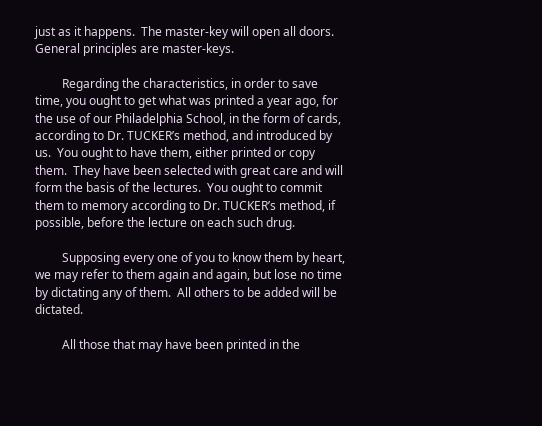just as it happens.  The master-key will open all doors.  General principles are master-keys.

         Regarding the characteristics, in order to save time, you ought to get what was printed a year ago, for the use of our Philadelphia School, in the form of cards, according to Dr. TUCKER’s method, and introduced by us.  You ought to have them, either printed or copy them.  They have been selected with great care and will form the basis of the lectures.  You ought to commit them to memory according to Dr. TUCKER’s method, if possible, before the lecture on each such drug.

         Supposing every one of you to know them by heart, we may refer to them again and again, but lose no time by dictating any of them.  All others to be added will be dictated.

         All those that may have been printed in the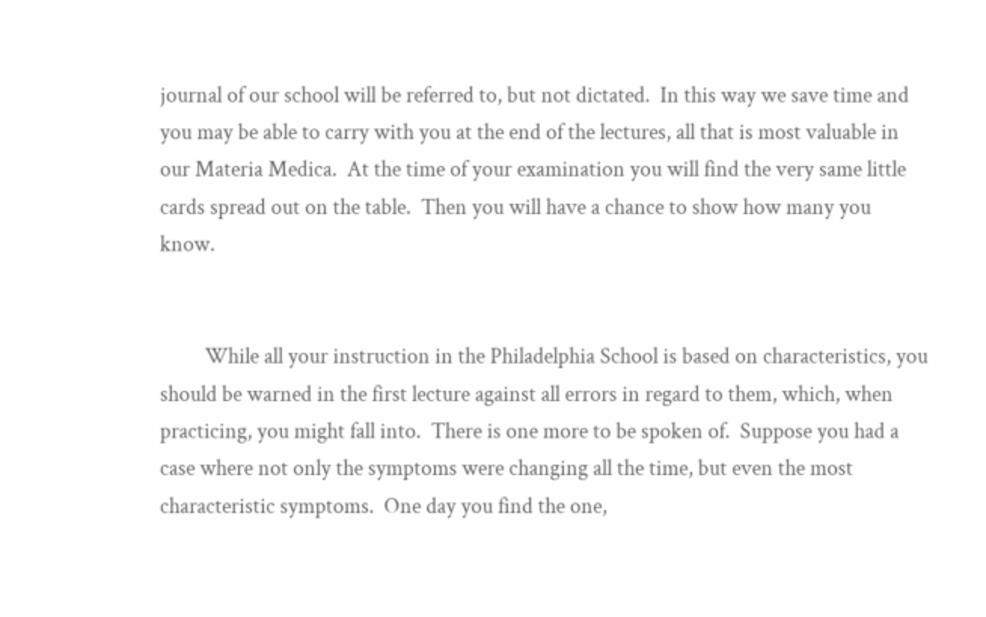journal of our school will be referred to, but not dictated.  In this way we save time and you may be able to carry with you at the end of the lectures, all that is most valuable in our Materia Medica.  At the time of your examination you will find the very same little cards spread out on the table.  Then you will have a chance to show how many you know.


         While all your instruction in the Philadelphia School is based on characteristics, you should be warned in the first lecture against all errors in regard to them, which, when practicing, you might fall into.  There is one more to be spoken of.  Suppose you had a case where not only the symptoms were changing all the time, but even the most characteristic symptoms.  One day you find the one,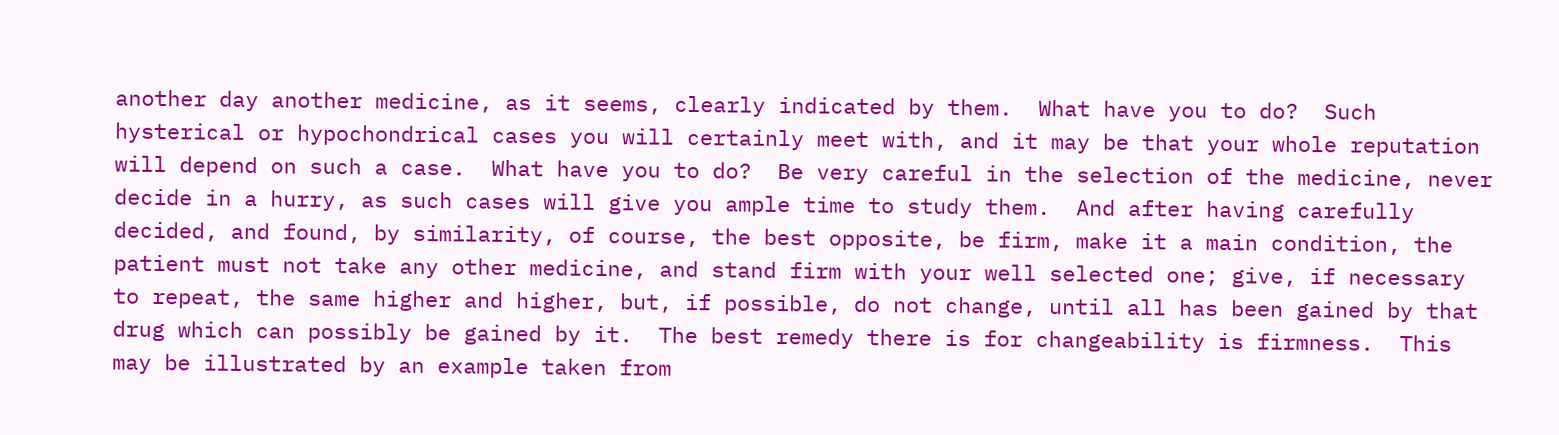another day another medicine, as it seems, clearly indicated by them.  What have you to do?  Such hysterical or hypochondrical cases you will certainly meet with, and it may be that your whole reputation will depend on such a case.  What have you to do?  Be very careful in the selection of the medicine, never decide in a hurry, as such cases will give you ample time to study them.  And after having carefully decided, and found, by similarity, of course, the best opposite, be firm, make it a main condition, the patient must not take any other medicine, and stand firm with your well selected one; give, if necessary to repeat, the same higher and higher, but, if possible, do not change, until all has been gained by that drug which can possibly be gained by it.  The best remedy there is for changeability is firmness.  This may be illustrated by an example taken from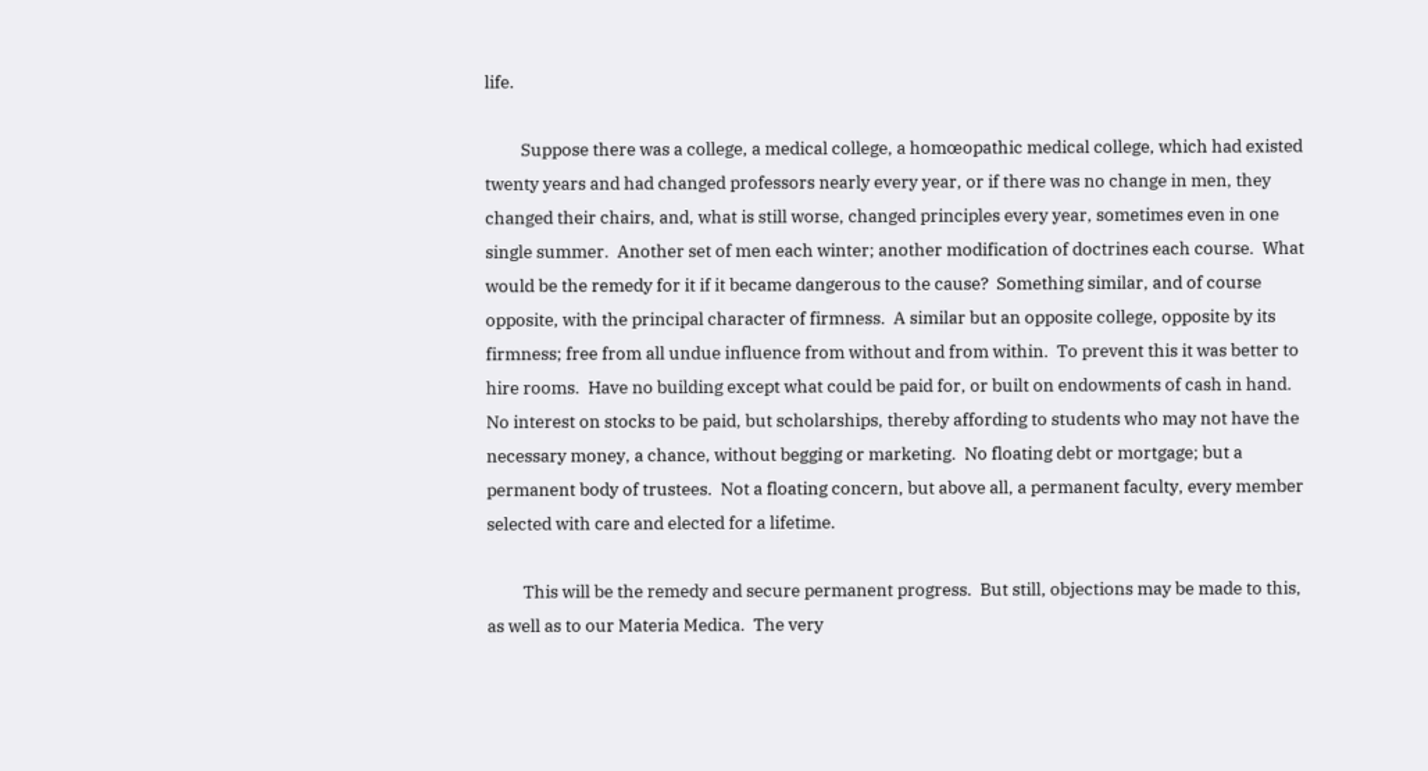life.

         Suppose there was a college, a medical college, a homœopathic medical college, which had existed twenty years and had changed professors nearly every year, or if there was no change in men, they changed their chairs, and, what is still worse, changed principles every year, sometimes even in one single summer.  Another set of men each winter; another modification of doctrines each course.  What would be the remedy for it if it became dangerous to the cause?  Something similar, and of course opposite, with the principal character of firmness.  A similar but an opposite college, opposite by its firmness; free from all undue influence from without and from within.  To prevent this it was better to hire rooms.  Have no building except what could be paid for, or built on endowments of cash in hand.  No interest on stocks to be paid, but scholarships, thereby affording to students who may not have the necessary money, a chance, without begging or marketing.  No floating debt or mortgage; but a permanent body of trustees.  Not a floating concern, but above all, a permanent faculty, every member selected with care and elected for a lifetime.

         This will be the remedy and secure permanent progress.  But still, objections may be made to this, as well as to our Materia Medica.  The very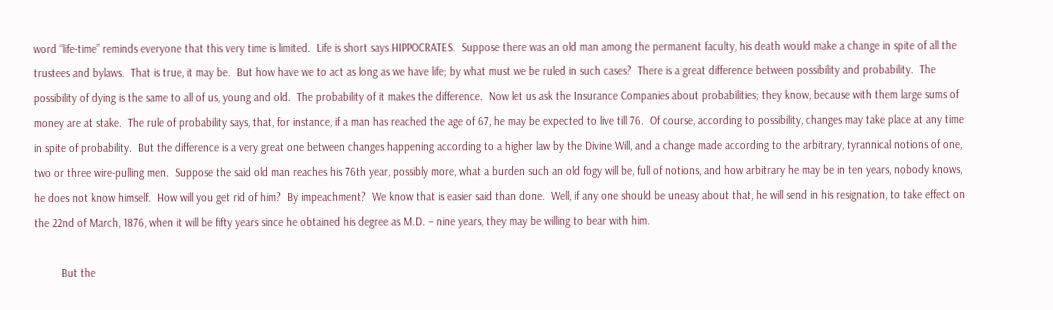word “life-time” reminds everyone that this very time is limited.  Life is short says HIPPOCRATES.  Suppose there was an old man among the permanent faculty, his death would make a change in spite of all the trustees and bylaws.  That is true, it may be.  But how have we to act as long as we have life; by what must we be ruled in such cases?  There is a great difference between possibility and probability.  The possibility of dying is the same to all of us, young and old.  The probability of it makes the difference.  Now let us ask the Insurance Companies about probabilities; they know, because with them large sums of money are at stake.  The rule of probability says, that, for instance, if a man has reached the age of 67, he may be expected to live till 76.  Of course, according to possibility, changes may take place at any time in spite of probability.  But the difference is a very great one between changes happening according to a higher law by the Divine Will, and a change made according to the arbitrary, tyrannical notions of one, two or three wire-pulling men.  Suppose the said old man reaches his 76th year, possibly more, what a burden such an old fogy will be, full of notions, and how arbitrary he may be in ten years, nobody knows, he does not know himself.  How will you get rid of him?  By impeachment?  We know that is easier said than done.  Well, if any one should be uneasy about that, he will send in his resignation, to take effect on the 22nd of March, 1876, when it will be fifty years since he obtained his degree as M.D. – nine years, they may be willing to bear with him.

         But the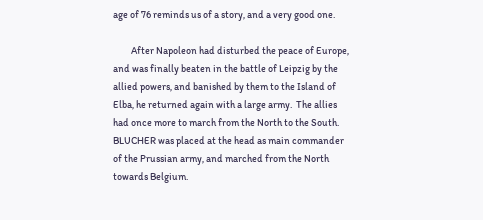age of 76 reminds us of a story, and a very good one.

         After Napoleon had disturbed the peace of Europe, and was finally beaten in the battle of Leipzig by the allied powers, and banished by them to the Island of Elba, he returned again with a large army.  The allies had once more to march from the North to the South.  BLUCHER was placed at the head as main commander of the Prussian army, and marched from the North towards Belgium.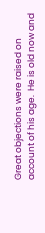Great objections were raised on account of his age.  He is old now and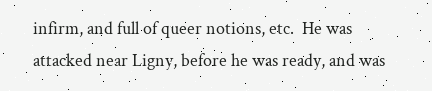infirm, and full of queer notions, etc.  He was attacked near Ligny, before he was ready, and was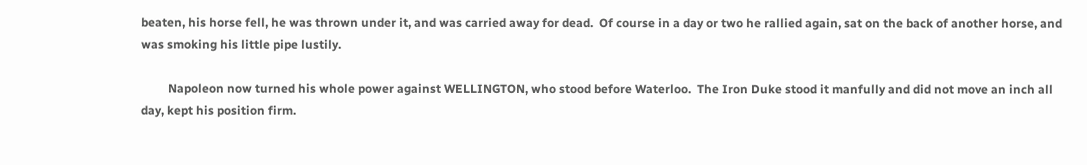beaten, his horse fell, he was thrown under it, and was carried away for dead.  Of course in a day or two he rallied again, sat on the back of another horse, and was smoking his little pipe lustily.

         Napoleon now turned his whole power against WELLINGTON, who stood before Waterloo.  The Iron Duke stood it manfully and did not move an inch all day, kept his position firm.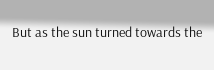But as the sun turned towards the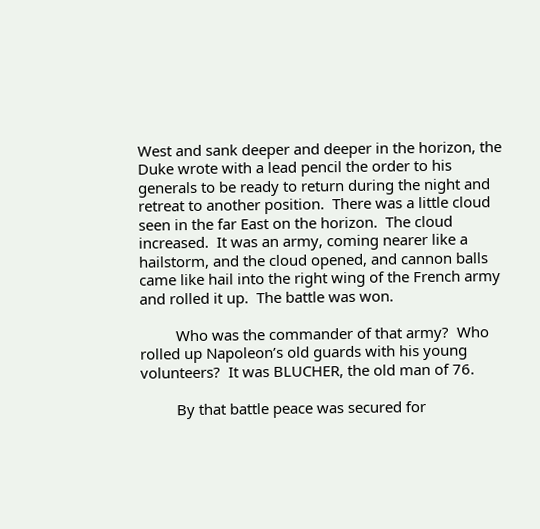West and sank deeper and deeper in the horizon, the Duke wrote with a lead pencil the order to his generals to be ready to return during the night and retreat to another position.  There was a little cloud seen in the far East on the horizon.  The cloud increased.  It was an army, coming nearer like a hailstorm, and the cloud opened, and cannon balls came like hail into the right wing of the French army and rolled it up.  The battle was won.

         Who was the commander of that army?  Who rolled up Napoleon’s old guards with his young volunteers?  It was BLUCHER, the old man of 76.

         By that battle peace was secured for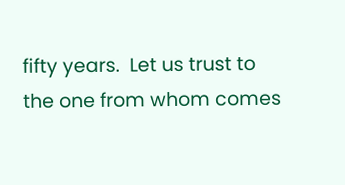fifty years.  Let us trust to the one from whom comes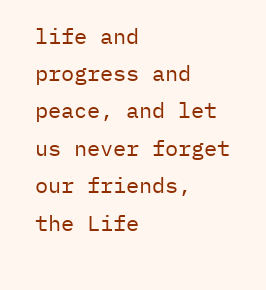life and progress and peace, and let us never forget our friends,  the Life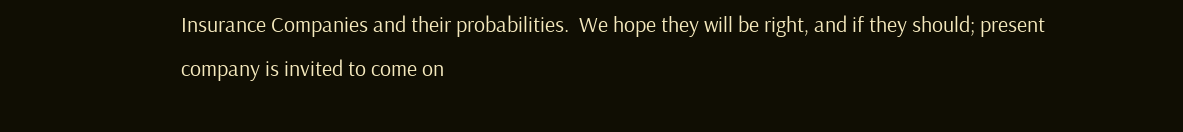Insurance Companies and their probabilities.  We hope they will be right, and if they should; present company is invited to come on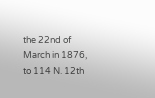the 22nd of March in 1876, to 114 N. 12th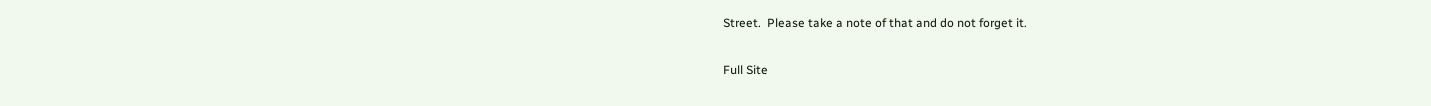Street.  Please take a note of that and do not forget it.

Full Site